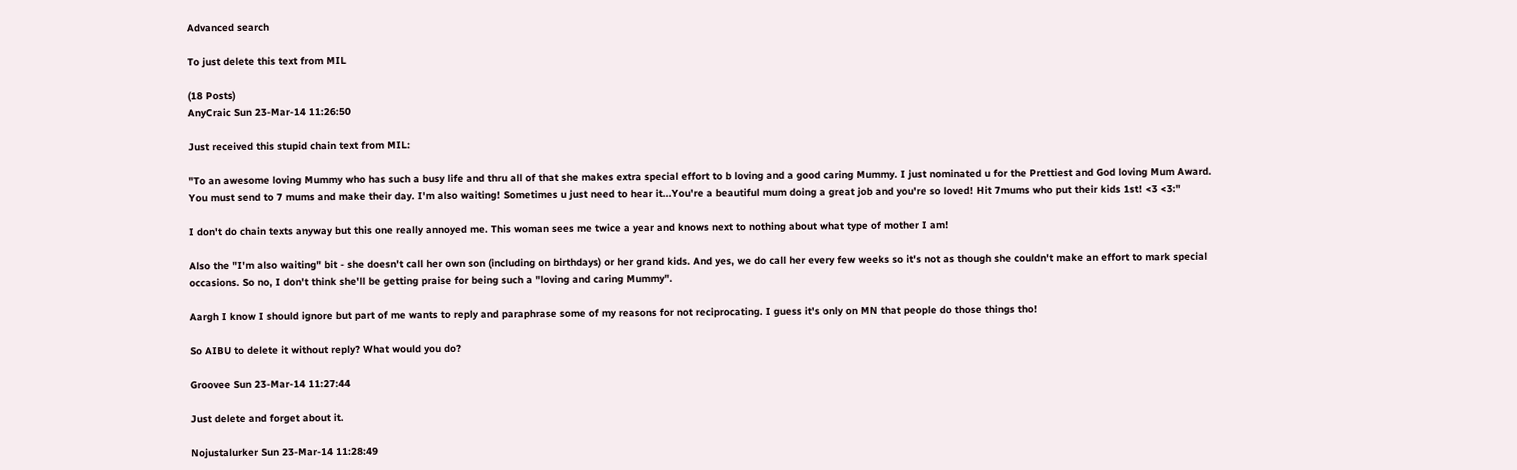Advanced search

To just delete this text from MIL

(18 Posts)
AnyCraic Sun 23-Mar-14 11:26:50

Just received this stupid chain text from MIL:

"To an awesome loving Mummy who has such a busy life and thru all of that she makes extra special effort to b loving and a good caring Mummy. I just nominated u for the Prettiest and God loving Mum Award. You must send to 7 mums and make their day. I'm also waiting! Sometimes u just need to hear it...You're a beautiful mum doing a great job and you're so loved! Hit 7mums who put their kids 1st! <3 <3:"

I don't do chain texts anyway but this one really annoyed me. This woman sees me twice a year and knows next to nothing about what type of mother I am!

Also the "I'm also waiting" bit - she doesn't call her own son (including on birthdays) or her grand kids. And yes, we do call her every few weeks so it's not as though she couldn't make an effort to mark special occasions. So no, I don't think she'll be getting praise for being such a "loving and caring Mummy".

Aargh I know I should ignore but part of me wants to reply and paraphrase some of my reasons for not reciprocating. I guess it's only on MN that people do those things tho!

So AIBU to delete it without reply? What would you do?

Groovee Sun 23-Mar-14 11:27:44

Just delete and forget about it.

Nojustalurker Sun 23-Mar-14 11:28:49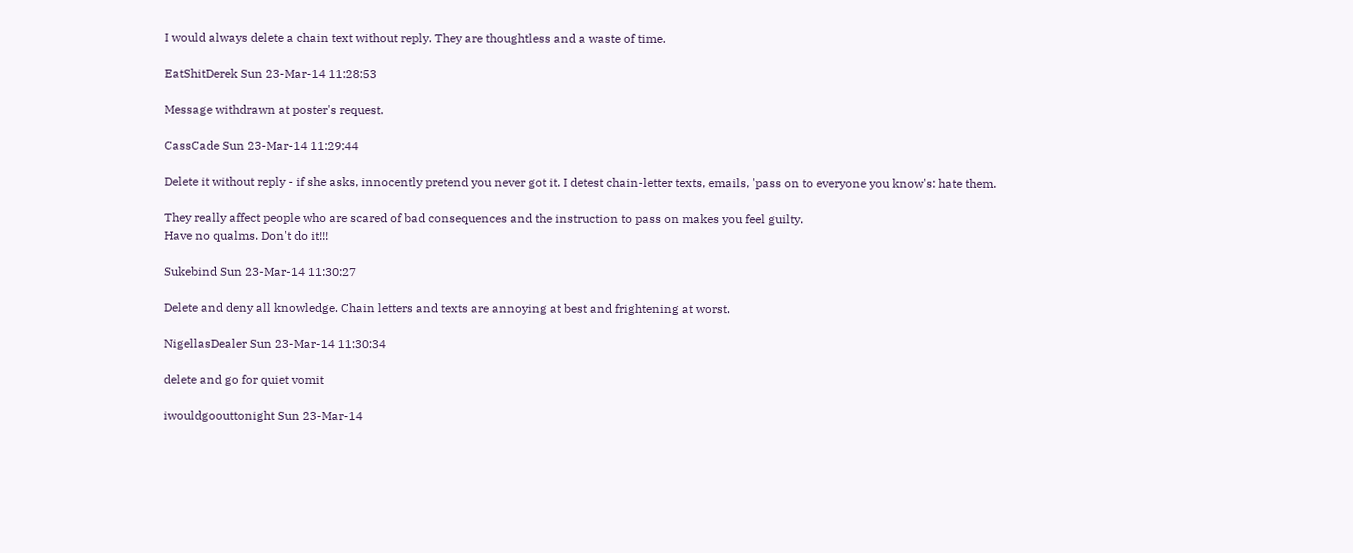I would always delete a chain text without reply. They are thoughtless and a waste of time.

EatShitDerek Sun 23-Mar-14 11:28:53

Message withdrawn at poster's request.

CassCade Sun 23-Mar-14 11:29:44

Delete it without reply - if she asks, innocently pretend you never got it. I detest chain-letter texts, emails, 'pass on to everyone you know's: hate them.

They really affect people who are scared of bad consequences and the instruction to pass on makes you feel guilty.
Have no qualms. Don't do it!!!

Sukebind Sun 23-Mar-14 11:30:27

Delete and deny all knowledge. Chain letters and texts are annoying at best and frightening at worst.

NigellasDealer Sun 23-Mar-14 11:30:34

delete and go for quiet vomit

iwouldgoouttonight Sun 23-Mar-14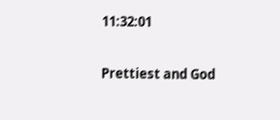11:32:01

Prettiest and God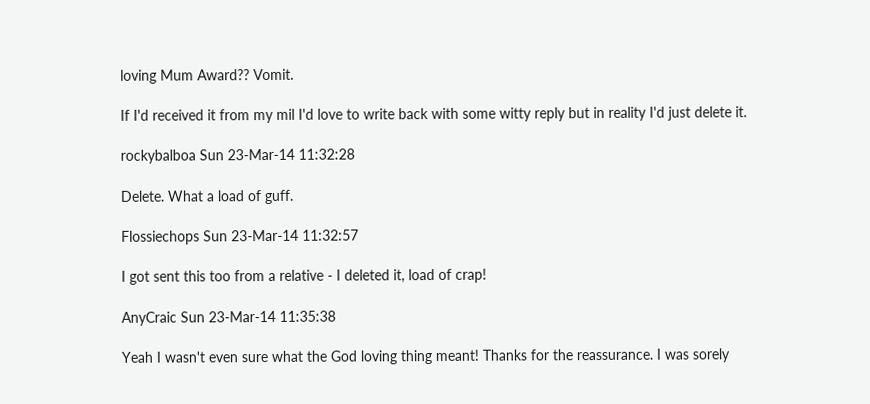loving Mum Award?? Vomit.

If I'd received it from my mil I'd love to write back with some witty reply but in reality I'd just delete it.

rockybalboa Sun 23-Mar-14 11:32:28

Delete. What a load of guff.

Flossiechops Sun 23-Mar-14 11:32:57

I got sent this too from a relative - I deleted it, load of crap!

AnyCraic Sun 23-Mar-14 11:35:38

Yeah I wasn't even sure what the God loving thing meant! Thanks for the reassurance. I was sorely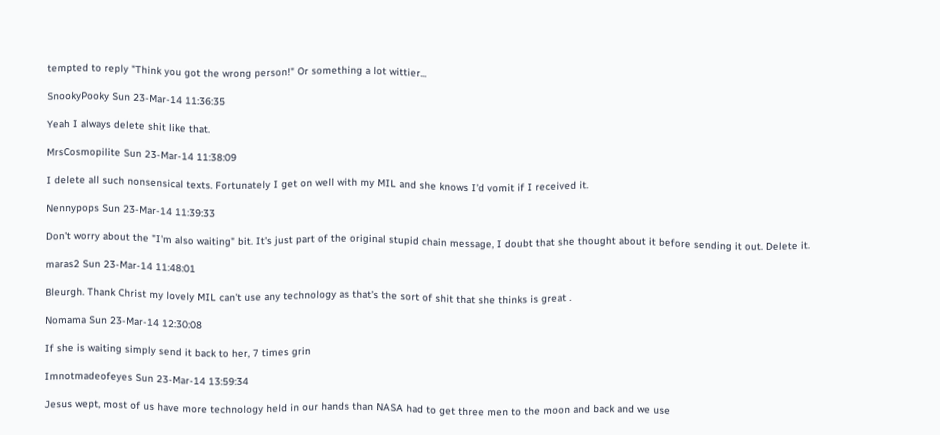tempted to reply "Think you got the wrong person!" Or something a lot wittier...

SnookyPooky Sun 23-Mar-14 11:36:35

Yeah I always delete shit like that.

MrsCosmopilite Sun 23-Mar-14 11:38:09

I delete all such nonsensical texts. Fortunately I get on well with my MIL and she knows I'd vomit if I received it.

Nennypops Sun 23-Mar-14 11:39:33

Don't worry about the "I'm also waiting" bit. It's just part of the original stupid chain message, I doubt that she thought about it before sending it out. Delete it.

maras2 Sun 23-Mar-14 11:48:01

Bleurgh. Thank Christ my lovely MIL can't use any technology as that's the sort of shit that she thinks is great .

Nomama Sun 23-Mar-14 12:30:08

If she is waiting simply send it back to her, 7 times grin

Imnotmadeofeyes Sun 23-Mar-14 13:59:34

Jesus wept, most of us have more technology held in our hands than NASA had to get three men to the moon and back and we use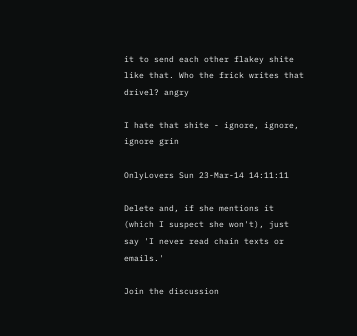it to send each other flakey shite like that. Who the frick writes that drivel? angry

I hate that shite - ignore, ignore, ignore grin

OnlyLovers Sun 23-Mar-14 14:11:11

Delete and, if she mentions it (which I suspect she won't), just say 'I never read chain texts or emails.'

Join the discussion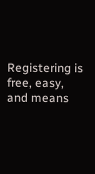Registering is free, easy, and means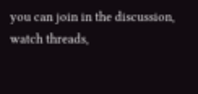you can join in the discussion, watch threads,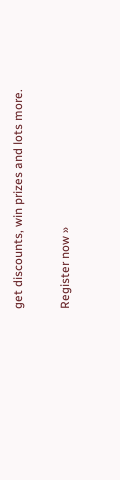get discounts, win prizes and lots more.

Register now »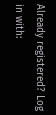Already registered? Log in with: